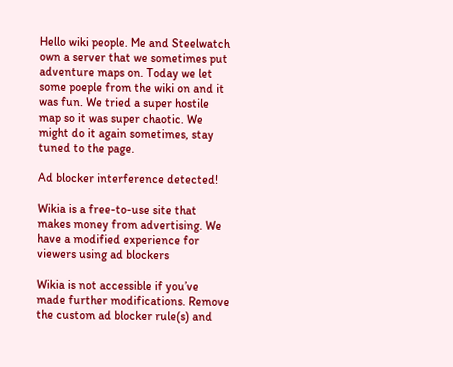Hello wiki people. Me and Steelwatch own a server that we sometimes put adventure maps on. Today we let some poeple from the wiki on and it was fun. We tried a super hostile map so it was super chaotic. We might do it again sometimes, stay tuned to the page.

Ad blocker interference detected!

Wikia is a free-to-use site that makes money from advertising. We have a modified experience for viewers using ad blockers

Wikia is not accessible if you’ve made further modifications. Remove the custom ad blocker rule(s) and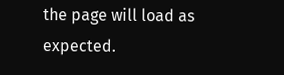the page will load as expected.